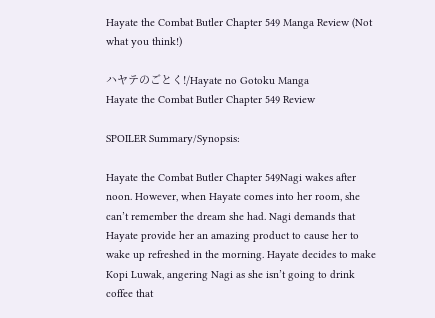Hayate the Combat Butler Chapter 549 Manga Review (Not what you think!)

ハヤテのごとく!/Hayate no Gotoku Manga
Hayate the Combat Butler Chapter 549 Review

SPOILER Summary/Synopsis:

Hayate the Combat Butler Chapter 549Nagi wakes after noon. However, when Hayate comes into her room, she can’t remember the dream she had. Nagi demands that Hayate provide her an amazing product to cause her to wake up refreshed in the morning. Hayate decides to make Kopi Luwak, angering Nagi as she isn’t going to drink coffee that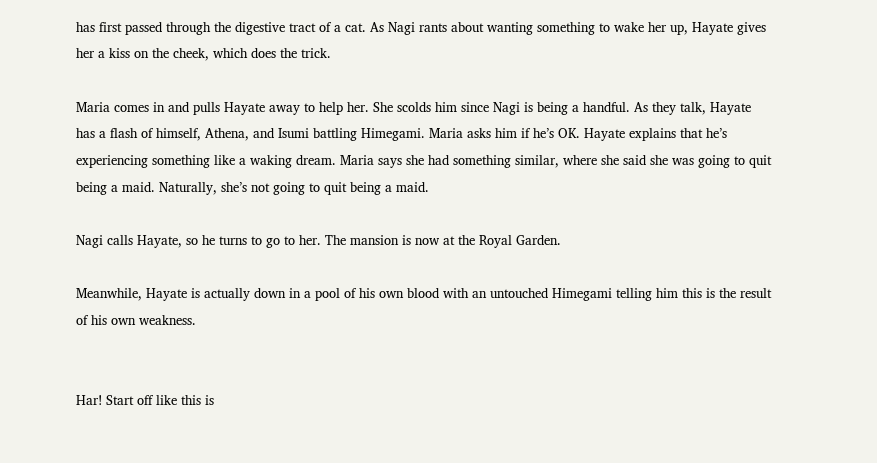has first passed through the digestive tract of a cat. As Nagi rants about wanting something to wake her up, Hayate gives her a kiss on the cheek, which does the trick.

Maria comes in and pulls Hayate away to help her. She scolds him since Nagi is being a handful. As they talk, Hayate has a flash of himself, Athena, and Isumi battling Himegami. Maria asks him if he’s OK. Hayate explains that he’s experiencing something like a waking dream. Maria says she had something similar, where she said she was going to quit being a maid. Naturally, she’s not going to quit being a maid.

Nagi calls Hayate, so he turns to go to her. The mansion is now at the Royal Garden.

Meanwhile, Hayate is actually down in a pool of his own blood with an untouched Himegami telling him this is the result of his own weakness.


Har! Start off like this is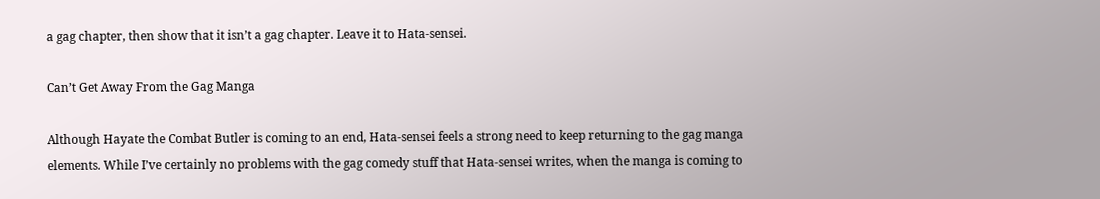a gag chapter, then show that it isn’t a gag chapter. Leave it to Hata-sensei.

Can’t Get Away From the Gag Manga

Although Hayate the Combat Butler is coming to an end, Hata-sensei feels a strong need to keep returning to the gag manga elements. While I’ve certainly no problems with the gag comedy stuff that Hata-sensei writes, when the manga is coming to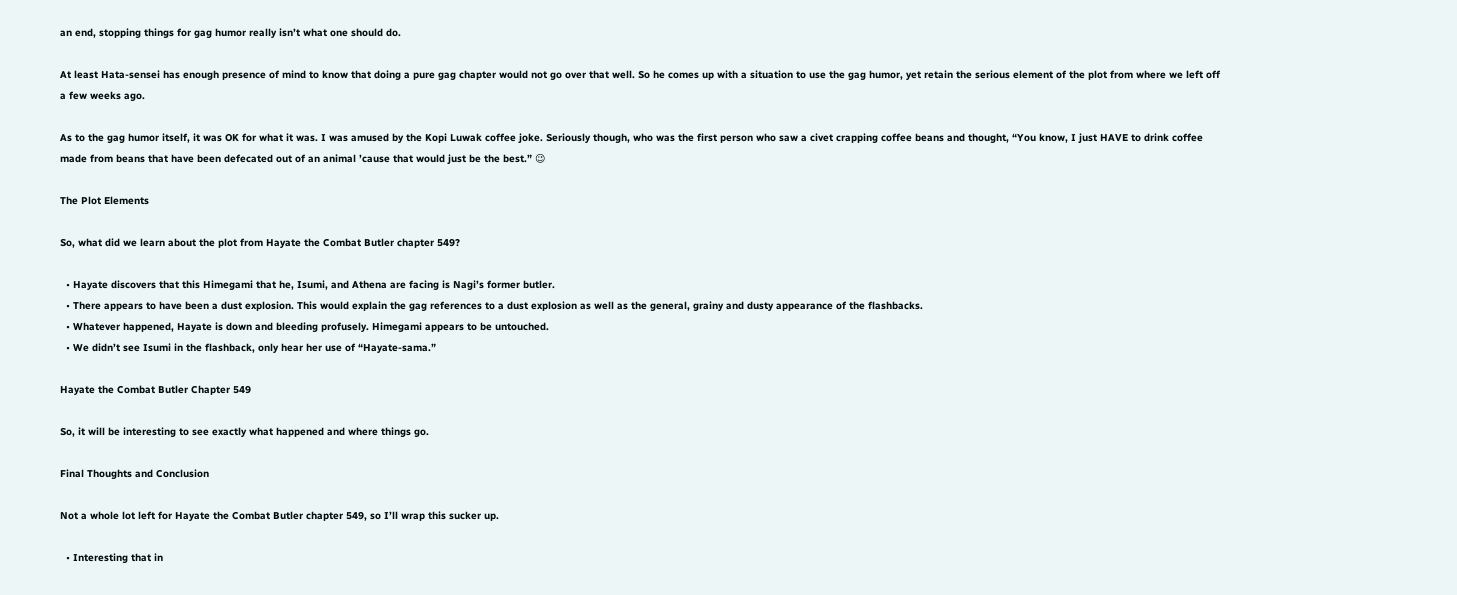an end, stopping things for gag humor really isn’t what one should do.

At least Hata-sensei has enough presence of mind to know that doing a pure gag chapter would not go over that well. So he comes up with a situation to use the gag humor, yet retain the serious element of the plot from where we left off a few weeks ago.

As to the gag humor itself, it was OK for what it was. I was amused by the Kopi Luwak coffee joke. Seriously though, who was the first person who saw a civet crapping coffee beans and thought, “You know, I just HAVE to drink coffee made from beans that have been defecated out of an animal ’cause that would just be the best.” 😉

The Plot Elements

So, what did we learn about the plot from Hayate the Combat Butler chapter 549?

  • Hayate discovers that this Himegami that he, Isumi, and Athena are facing is Nagi’s former butler.
  • There appears to have been a dust explosion. This would explain the gag references to a dust explosion as well as the general, grainy and dusty appearance of the flashbacks.
  • Whatever happened, Hayate is down and bleeding profusely. Himegami appears to be untouched.
  • We didn’t see Isumi in the flashback, only hear her use of “Hayate-sama.”

Hayate the Combat Butler Chapter 549

So, it will be interesting to see exactly what happened and where things go.

Final Thoughts and Conclusion

Not a whole lot left for Hayate the Combat Butler chapter 549, so I’ll wrap this sucker up.

  • Interesting that in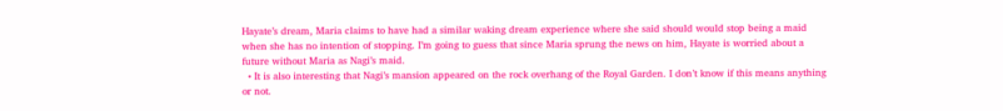Hayate’s dream, Maria claims to have had a similar waking dream experience where she said should would stop being a maid when she has no intention of stopping. I’m going to guess that since Maria sprung the news on him, Hayate is worried about a future without Maria as Nagi’s maid.
  • It is also interesting that Nagi’s mansion appeared on the rock overhang of the Royal Garden. I don’t know if this means anything or not.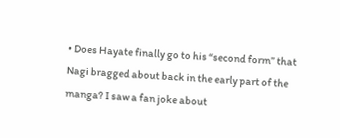• Does Hayate finally go to his “second form” that Nagi bragged about back in the early part of the manga? I saw a fan joke about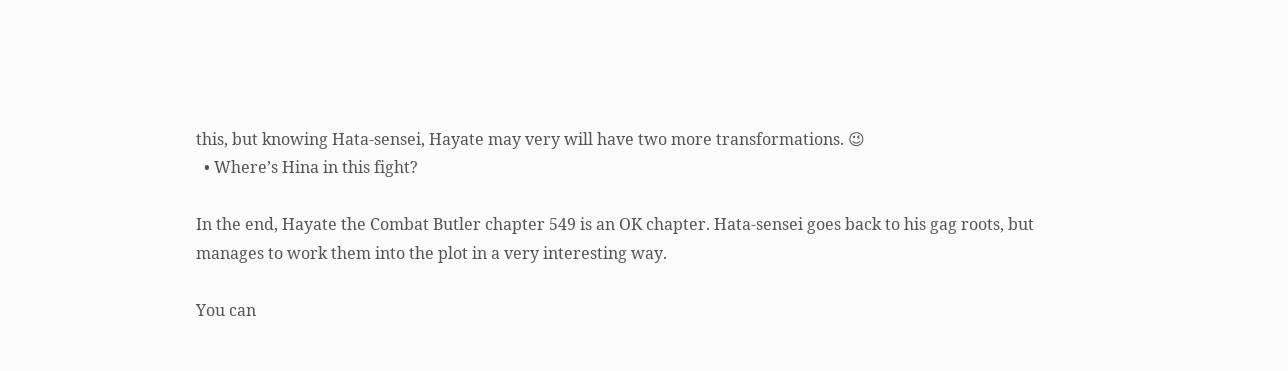this, but knowing Hata-sensei, Hayate may very will have two more transformations. 😉
  • Where’s Hina in this fight?

In the end, Hayate the Combat Butler chapter 549 is an OK chapter. Hata-sensei goes back to his gag roots, but manages to work them into the plot in a very interesting way.

You can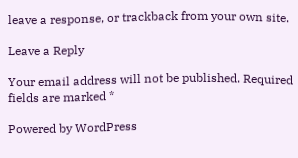leave a response, or trackback from your own site.

Leave a Reply

Your email address will not be published. Required fields are marked *

Powered by WordPress